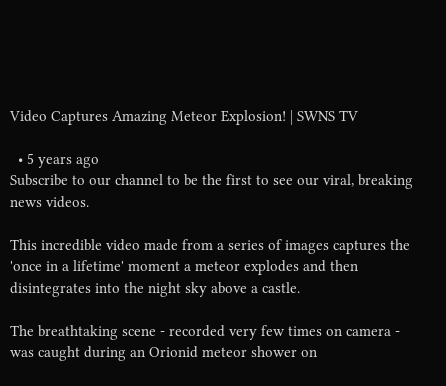Video Captures Amazing Meteor Explosion! | SWNS TV

  • 5 years ago
Subscribe to our channel to be the first to see our viral, breaking news videos.

This incredible video made from a series of images captures the 'once in a lifetime' moment a meteor explodes and then disintegrates into the night sky above a castle.

The breathtaking scene - recorded very few times on camera - was caught during an Orionid meteor shower on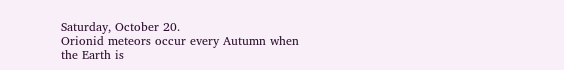Saturday, October 20.
Orionid meteors occur every Autumn when the Earth is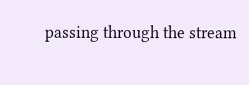passing through the stream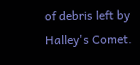of debris left by Halley's Comet.